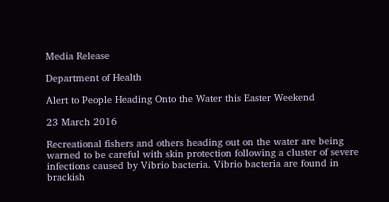Media Release

Department of Health

Alert to People Heading Onto the Water this Easter Weekend

23 March 2016

Recreational fishers and others heading out on the water are being warned to be careful with skin protection following a cluster of severe infections caused by Vibrio bacteria. Vibrio bacteria are found in brackish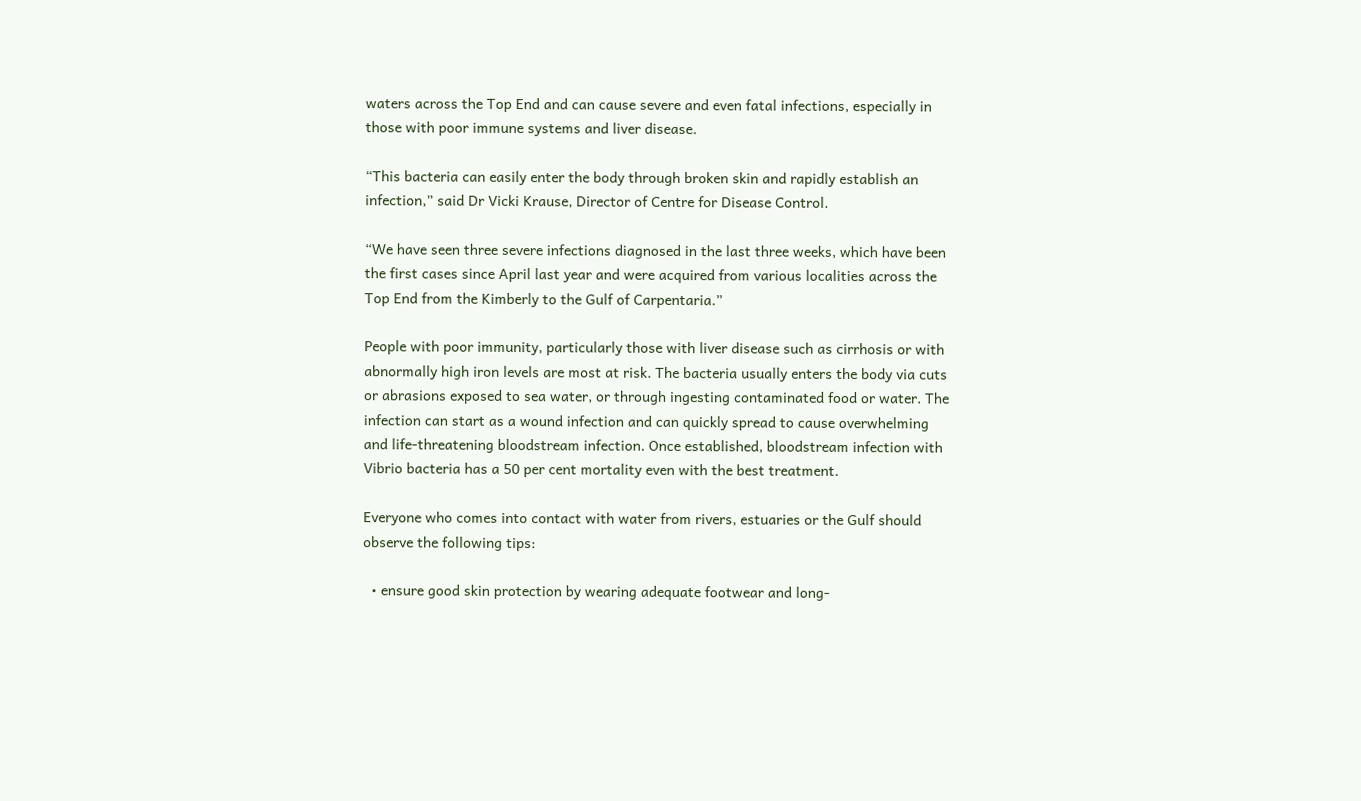waters across the Top End and can cause severe and even fatal infections, especially in those with poor immune systems and liver disease.

“This bacteria can easily enter the body through broken skin and rapidly establish an infection,” said Dr Vicki Krause, Director of Centre for Disease Control.

“We have seen three severe infections diagnosed in the last three weeks, which have been the first cases since April last year and were acquired from various localities across the Top End from the Kimberly to the Gulf of Carpentaria.”

People with poor immunity, particularly those with liver disease such as cirrhosis or with abnormally high iron levels are most at risk. The bacteria usually enters the body via cuts or abrasions exposed to sea water, or through ingesting contaminated food or water. The infection can start as a wound infection and can quickly spread to cause overwhelming and life-threatening bloodstream infection. Once established, bloodstream infection with Vibrio bacteria has a 50 per cent mortality even with the best treatment.

Everyone who comes into contact with water from rivers, estuaries or the Gulf should observe the following tips:

  • ensure good skin protection by wearing adequate footwear and long-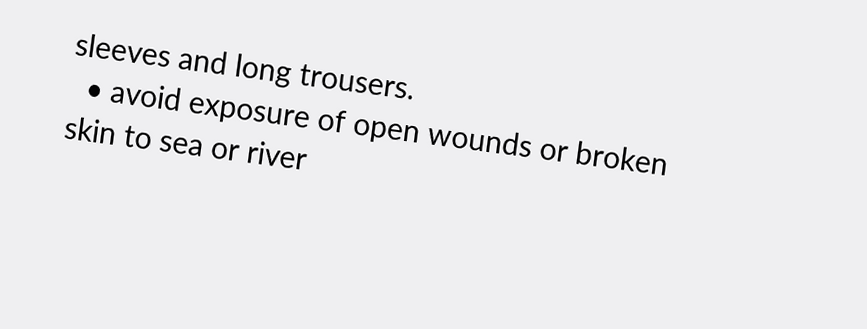sleeves and long trousers.
  • avoid exposure of open wounds or broken skin to sea or river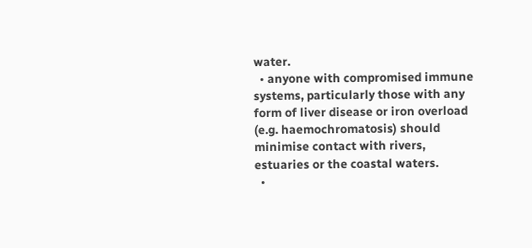water.
  • anyone with compromised immune systems, particularly those with any form of liver disease or iron overload (e.g. haemochromatosis) should minimise contact with rivers, estuaries or the coastal waters.
  •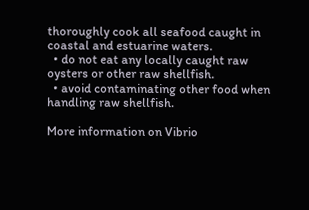thoroughly cook all seafood caught in coastal and estuarine waters.
  • do not eat any locally caught raw oysters or other raw shellfish.
  • avoid contaminating other food when handling raw shellfish.

More information on Vibrio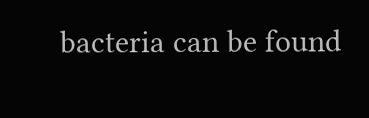bacteria can be found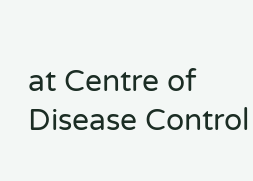at Centre of Disease Control